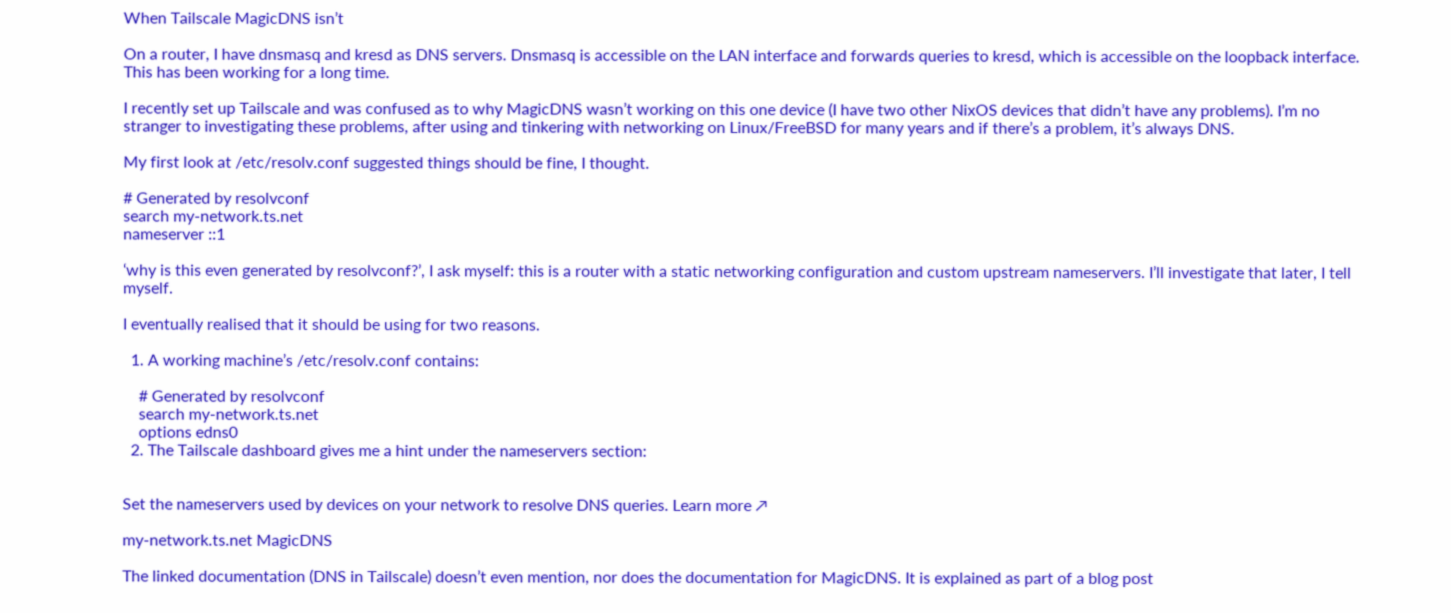When Tailscale MagicDNS isn’t

On a router, I have dnsmasq and kresd as DNS servers. Dnsmasq is accessible on the LAN interface and forwards queries to kresd, which is accessible on the loopback interface. This has been working for a long time.

I recently set up Tailscale and was confused as to why MagicDNS wasn’t working on this one device (I have two other NixOS devices that didn’t have any problems). I’m no stranger to investigating these problems, after using and tinkering with networking on Linux/FreeBSD for many years and if there’s a problem, it’s always DNS.

My first look at /etc/resolv.conf suggested things should be fine, I thought.

# Generated by resolvconf
search my-network.ts.net
nameserver ::1

‘why is this even generated by resolvconf?’, I ask myself: this is a router with a static networking configuration and custom upstream nameservers. I’ll investigate that later, I tell myself.

I eventually realised that it should be using for two reasons.

  1. A working machine’s /etc/resolv.conf contains:

    # Generated by resolvconf
    search my-network.ts.net
    options edns0
  2. The Tailscale dashboard gives me a hint under the nameservers section:


Set the nameservers used by devices on your network to resolve DNS queries. Learn more ↗

my-network.ts.net MagicDNS

The linked documentation (DNS in Tailscale) doesn’t even mention, nor does the documentation for MagicDNS. It is explained as part of a blog post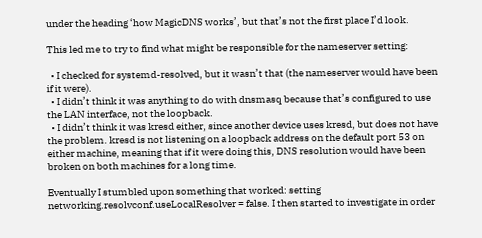under the heading ‘how MagicDNS works’, but that’s not the first place I’d look.

This led me to try to find what might be responsible for the nameserver setting:

  • I checked for systemd-resolved, but it wasn’t that (the nameserver would have been if it were).
  • I didn’t think it was anything to do with dnsmasq because that’s configured to use the LAN interface, not the loopback.
  • I didn’t think it was kresd either, since another device uses kresd, but does not have the problem. kresd is not listening on a loopback address on the default port 53 on either machine, meaning that if it were doing this, DNS resolution would have been broken on both machines for a long time.

Eventually I stumbled upon something that worked: setting networking.resolvconf.useLocalResolver = false. I then started to investigate in order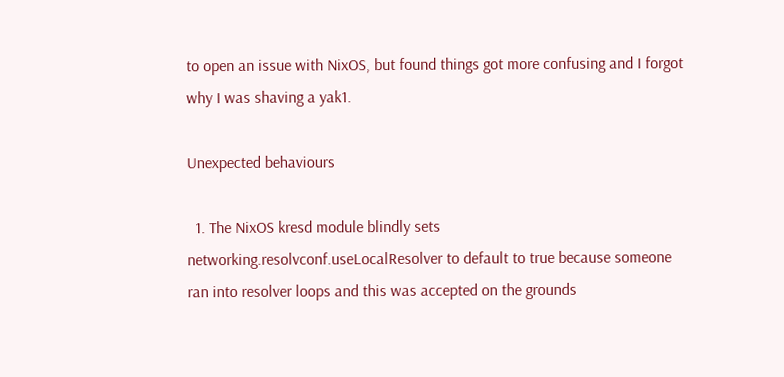to open an issue with NixOS, but found things got more confusing and I forgot why I was shaving a yak1.

Unexpected behaviours

  1. The NixOS kresd module blindly sets networking.resolvconf.useLocalResolver to default to true because someone ran into resolver loops and this was accepted on the grounds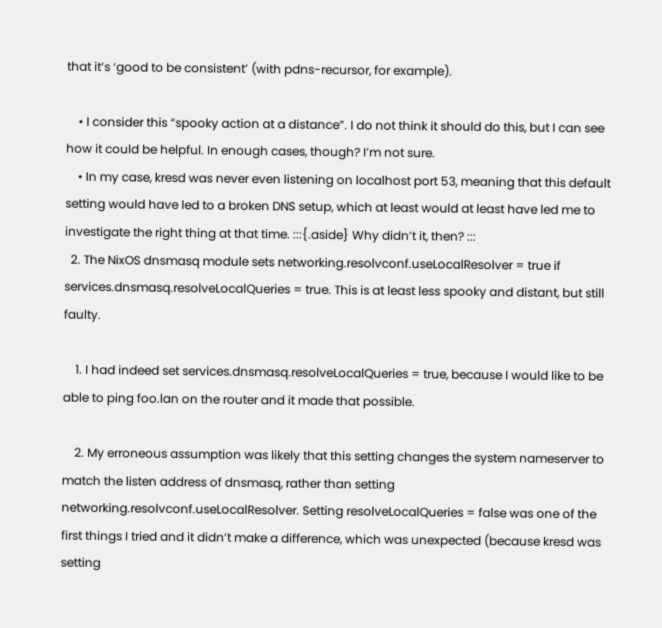that it’s ‘good to be consistent’ (with pdns-recursor, for example).

    • I consider this “spooky action at a distance”. I do not think it should do this, but I can see how it could be helpful. In enough cases, though? I’m not sure.
    • In my case, kresd was never even listening on localhost port 53, meaning that this default setting would have led to a broken DNS setup, which at least would at least have led me to investigate the right thing at that time. :::{.aside} Why didn’t it, then? :::
  2. The NixOS dnsmasq module sets networking.resolvconf.useLocalResolver = true if services.dnsmasq.resolveLocalQueries = true. This is at least less spooky and distant, but still faulty.

    1. I had indeed set services.dnsmasq.resolveLocalQueries = true, because I would like to be able to ping foo.lan on the router and it made that possible.

    2. My erroneous assumption was likely that this setting changes the system nameserver to match the listen address of dnsmasq, rather than setting networking.resolvconf.useLocalResolver. Setting resolveLocalQueries = false was one of the first things I tried and it didn’t make a difference, which was unexpected (because kresd was setting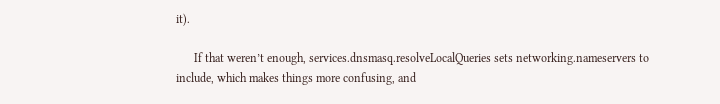it).

      If that weren’t enough, services.dnsmasq.resolveLocalQueries sets networking.nameservers to include, which makes things more confusing, and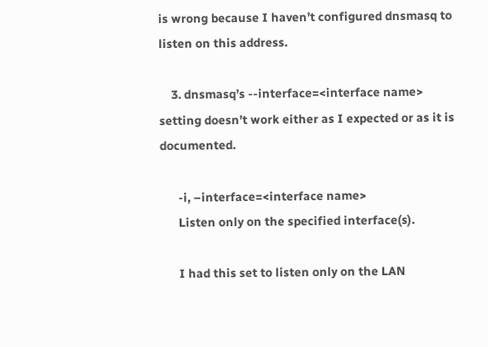is wrong because I haven’t configured dnsmasq to listen on this address.

    3. dnsmasq’s --interface=<interface name> setting doesn’t work either as I expected or as it is documented.

      -i, –interface=<interface name>
      Listen only on the specified interface(s).

      I had this set to listen only on the LAN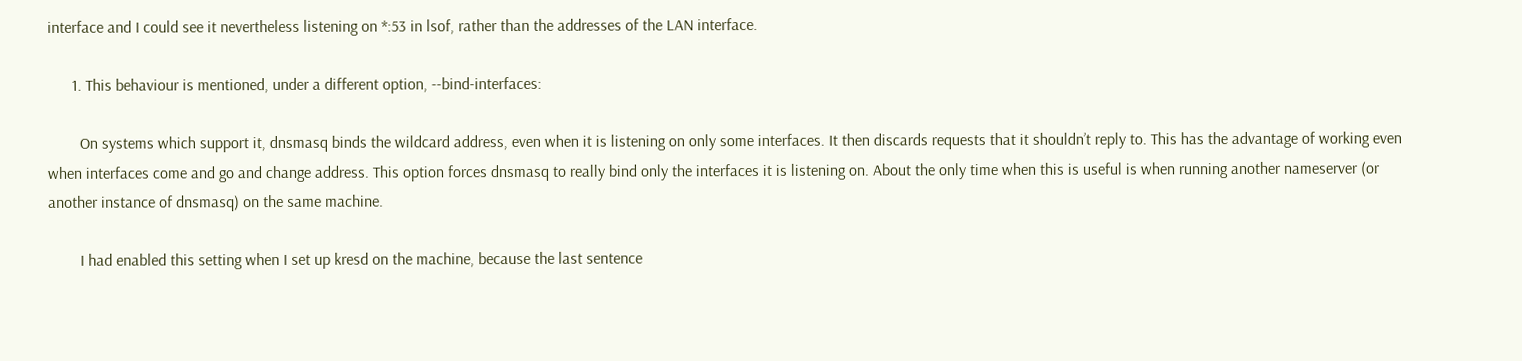interface and I could see it nevertheless listening on *:53 in lsof, rather than the addresses of the LAN interface.

      1. This behaviour is mentioned, under a different option, --bind-interfaces:

        On systems which support it, dnsmasq binds the wildcard address, even when it is listening on only some interfaces. It then discards requests that it shouldn’t reply to. This has the advantage of working even when interfaces come and go and change address. This option forces dnsmasq to really bind only the interfaces it is listening on. About the only time when this is useful is when running another nameserver (or another instance of dnsmasq) on the same machine.

        I had enabled this setting when I set up kresd on the machine, because the last sentence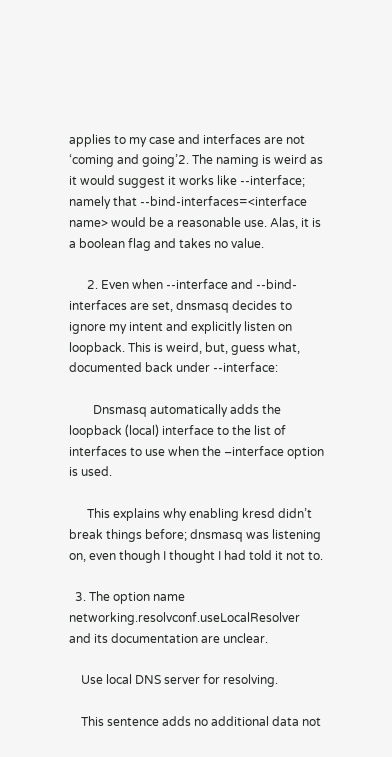applies to my case and interfaces are not ‘coming and going’2. The naming is weird as it would suggest it works like --interface; namely that --bind-interfaces=<interface name> would be a reasonable use. Alas, it is a boolean flag and takes no value.

      2. Even when --interface and --bind-interfaces are set, dnsmasq decides to ignore my intent and explicitly listen on loopback. This is weird, but, guess what, documented back under --interface:

        Dnsmasq automatically adds the loopback (local) interface to the list of interfaces to use when the –interface option is used.

      This explains why enabling kresd didn’t break things before; dnsmasq was listening on, even though I thought I had told it not to.

  3. The option name networking.resolvconf.useLocalResolver and its documentation are unclear.

    Use local DNS server for resolving.

    This sentence adds no additional data not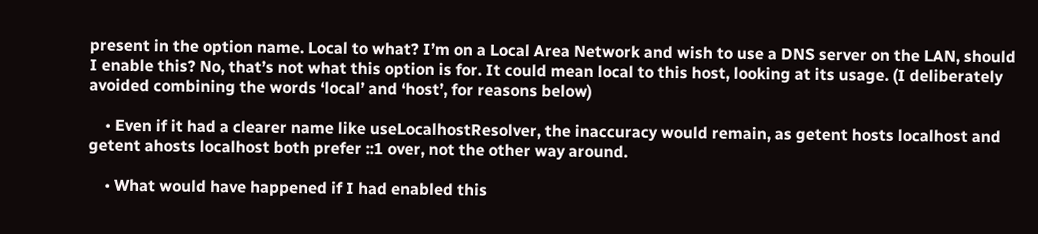present in the option name. Local to what? I’m on a Local Area Network and wish to use a DNS server on the LAN, should I enable this? No, that’s not what this option is for. It could mean local to this host, looking at its usage. (I deliberately avoided combining the words ‘local’ and ‘host’, for reasons below)

    • Even if it had a clearer name like useLocalhostResolver, the inaccuracy would remain, as getent hosts localhost and getent ahosts localhost both prefer ::1 over, not the other way around.

    • What would have happened if I had enabled this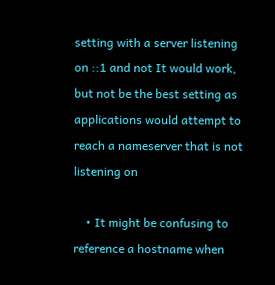setting with a server listening on ::1 and not It would work, but not be the best setting as applications would attempt to reach a nameserver that is not listening on

    • It might be confusing to reference a hostname when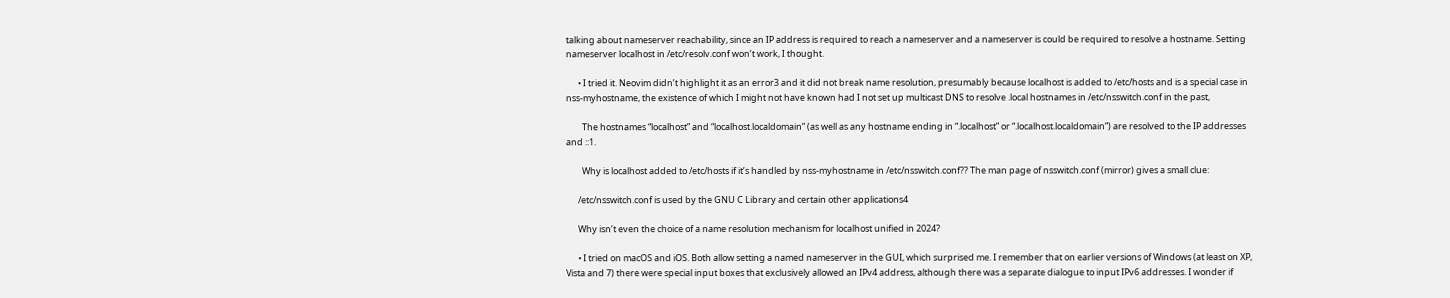talking about nameserver reachability, since an IP address is required to reach a nameserver and a nameserver is could be required to resolve a hostname. Setting nameserver localhost in /etc/resolv.conf won’t work, I thought.

      • I tried it. Neovim didn’t highlight it as an error3 and it did not break name resolution, presumably because localhost is added to /etc/hosts and is a special case in nss-myhostname, the existence of which I might not have known had I not set up multicast DNS to resolve .local hostnames in /etc/nsswitch.conf in the past,

        The hostnames “localhost” and “localhost.localdomain” (as well as any hostname ending in “.localhost” or “.localhost.localdomain”) are resolved to the IP addresses and ::1.

        Why is localhost added to /etc/hosts if it’s handled by nss-myhostname in /etc/nsswitch.conf?? The man page of nsswitch.conf (mirror) gives a small clue:

      /etc/nsswitch.conf is used by the GNU C Library and certain other applications4

      Why isn’t even the choice of a name resolution mechanism for localhost unified in 2024?

      • I tried on macOS and iOS. Both allow setting a named nameserver in the GUI, which surprised me. I remember that on earlier versions of Windows (at least on XP, Vista and 7) there were special input boxes that exclusively allowed an IPv4 address, although there was a separate dialogue to input IPv6 addresses. I wonder if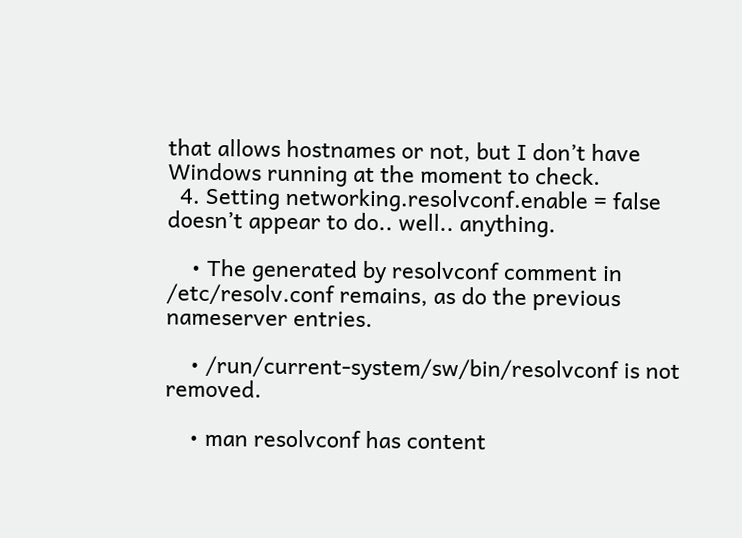that allows hostnames or not, but I don’t have Windows running at the moment to check.
  4. Setting networking.resolvconf.enable = false doesn’t appear to do.. well.. anything.

    • The generated by resolvconf comment in /etc/resolv.conf remains, as do the previous nameserver entries.

    • /run/current-system/sw/bin/resolvconf is not removed.

    • man resolvconf has content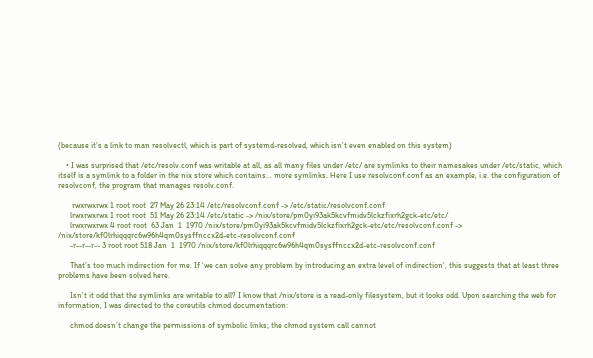(because it’s a link to man resolvectl, which is part of systemd-resolved, which isn’t even enabled on this system)

    • I was surprised that /etc/resolv.conf was writable at all, as all many files under /etc/ are symlinks to their namesakes under /etc/static, which itself is a symlink to a folder in the nix store which contains… more symlinks. Here I use resolvconf.conf as an example, i.e. the configuration of resolvconf, the program that manages resolv.conf.

       rwxrwxrwx 1 root root  27 May 26 23:14 /etc/resolvconf.conf -> /etc/static/resolvconf.conf
      lrwxrwxrwx 1 root root  51 May 26 23:14 /etc/static -> /nix/store/pm0yi93ak5kcvfmidv5lckzfixrh2gck-etc/etc/
      lrwxrwxrwx 4 root root  63 Jan  1  1970 /nix/store/pm0yi93ak5kcvfmidv5lckzfixrh2gck-etc/etc/resolvconf.conf -> /nix/store/kf0lrhiqqqrc6w96h4qm0sysffnccx2d-etc-resolvconf.conf
      -r--r--r-- 3 root root 518 Jan  1  1970 /nix/store/kf0lrhiqqqrc6w96h4qm0sysffnccx2d-etc-resolvconf.conf

      That’s too much indirection for me. If ‘we can solve any problem by introducing an extra level of indirection’, this suggests that at least three problems have been solved here.

      Isn’t it odd that the symlinks are writable to all? I know that /nix/store is a read-only filesystem, but it looks odd. Upon searching the web for information, I was directed to the coreutils chmod documentation:

      chmod doesn’t change the permissions of symbolic links; the chmod system call cannot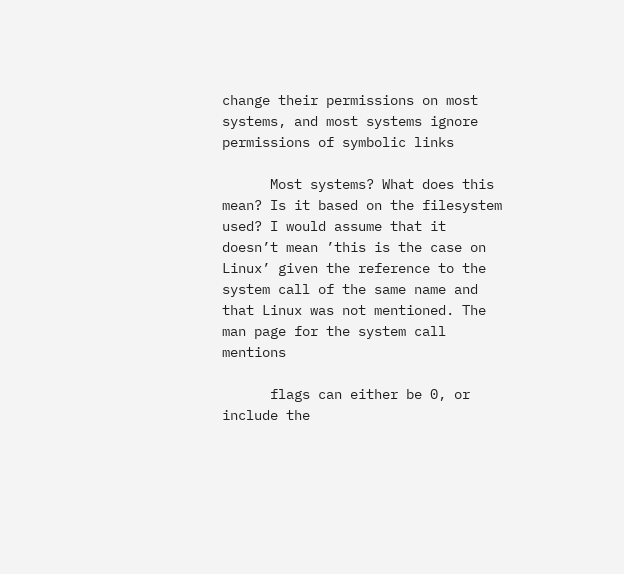change their permissions on most systems, and most systems ignore permissions of symbolic links

      Most systems? What does this mean? Is it based on the filesystem used? I would assume that it doesn’t mean ’this is the case on Linux’ given the reference to the system call of the same name and that Linux was not mentioned. The man page for the system call mentions

      flags can either be 0, or include the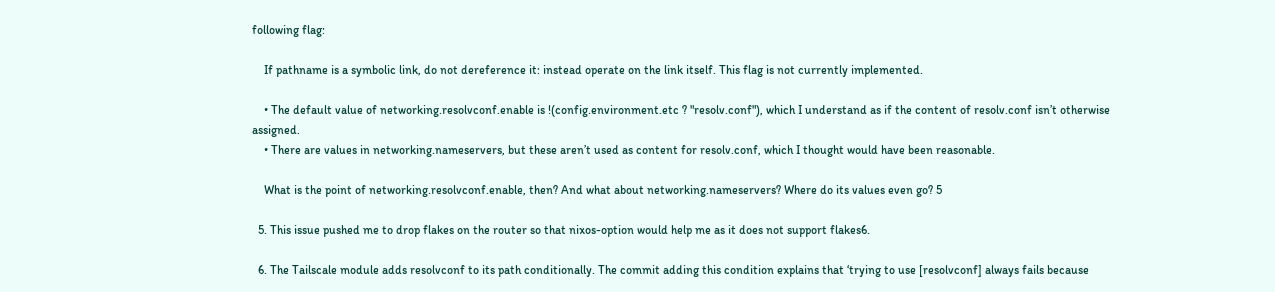following flag:

    If pathname is a symbolic link, do not dereference it: instead operate on the link itself. This flag is not currently implemented.

    • The default value of networking.resolvconf.enable is !(config.environment.etc ? "resolv.conf"), which I understand as if the content of resolv.conf isn’t otherwise assigned.
    • There are values in networking.nameservers, but these aren’t used as content for resolv.conf, which I thought would have been reasonable.

    What is the point of networking.resolvconf.enable, then? And what about networking.nameservers? Where do its values even go? 5

  5. This issue pushed me to drop flakes on the router so that nixos-option would help me as it does not support flakes6.

  6. The Tailscale module adds resolvconf to its path conditionally. The commit adding this condition explains that ‘trying to use [resolvconf] always fails because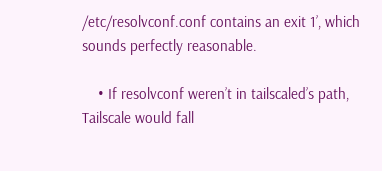/etc/resolvconf.conf contains an exit 1’, which sounds perfectly reasonable.

    • If resolvconf weren’t in tailscaled’s path, Tailscale would fall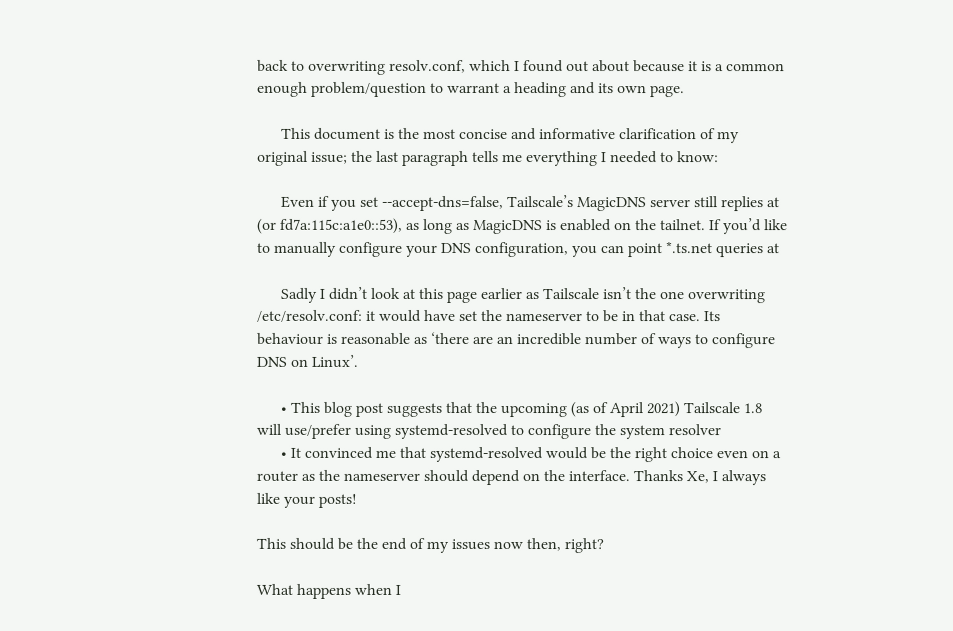back to overwriting resolv.conf, which I found out about because it is a common enough problem/question to warrant a heading and its own page.

      This document is the most concise and informative clarification of my original issue; the last paragraph tells me everything I needed to know:

      Even if you set --accept-dns=false, Tailscale’s MagicDNS server still replies at (or fd7a:115c:a1e0::53), as long as MagicDNS is enabled on the tailnet. If you’d like to manually configure your DNS configuration, you can point *.ts.net queries at

      Sadly I didn’t look at this page earlier as Tailscale isn’t the one overwriting /etc/resolv.conf: it would have set the nameserver to be in that case. Its behaviour is reasonable as ‘there are an incredible number of ways to configure DNS on Linux’.

      • This blog post suggests that the upcoming (as of April 2021) Tailscale 1.8 will use/prefer using systemd-resolved to configure the system resolver
      • It convinced me that systemd-resolved would be the right choice even on a router as the nameserver should depend on the interface. Thanks Xe, I always like your posts!

This should be the end of my issues now then, right?

What happens when I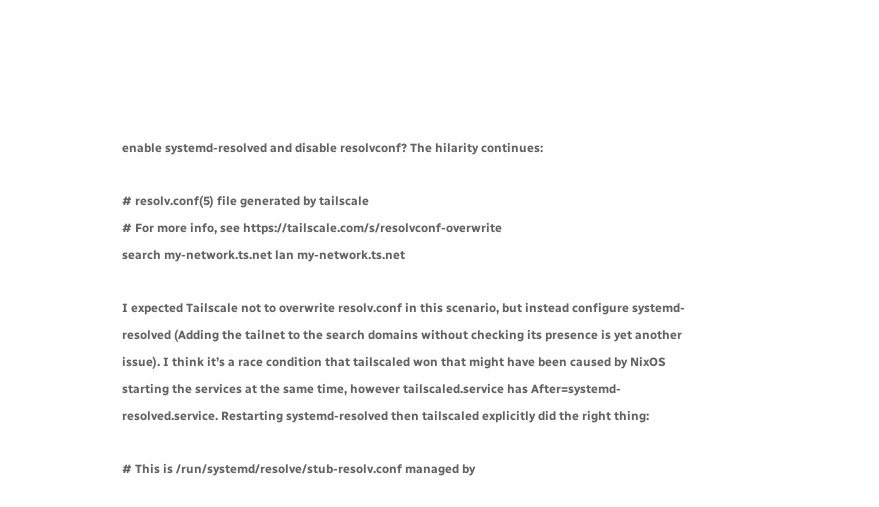enable systemd-resolved and disable resolvconf? The hilarity continues:

# resolv.conf(5) file generated by tailscale
# For more info, see https://tailscale.com/s/resolvconf-overwrite
search my-network.ts.net lan my-network.ts.net

I expected Tailscale not to overwrite resolv.conf in this scenario, but instead configure systemd-resolved (Adding the tailnet to the search domains without checking its presence is yet another issue). I think it’s a race condition that tailscaled won that might have been caused by NixOS starting the services at the same time, however tailscaled.service has After=systemd-resolved.service. Restarting systemd-resolved then tailscaled explicitly did the right thing:

# This is /run/systemd/resolve/stub-resolv.conf managed by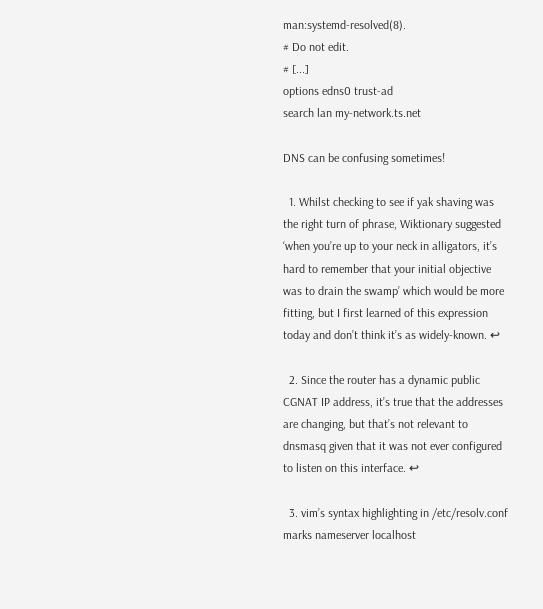man:systemd-resolved(8).
# Do not edit.
# [...]
options edns0 trust-ad
search lan my-network.ts.net

DNS can be confusing sometimes!

  1. Whilst checking to see if yak shaving was the right turn of phrase, Wiktionary suggested ‘when you’re up to your neck in alligators, it’s hard to remember that your initial objective was to drain the swamp’ which would be more fitting, but I first learned of this expression today and don’t think it’s as widely-known. ↩

  2. Since the router has a dynamic public CGNAT IP address, it’s true that the addresses are changing, but that’s not relevant to dnsmasq given that it was not ever configured to listen on this interface. ↩

  3. vim’s syntax highlighting in /etc/resolv.conf marks nameserver localhost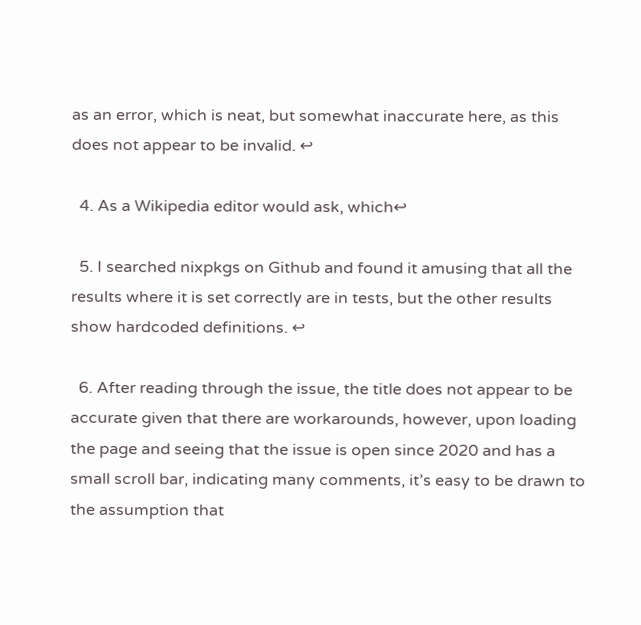as an error, which is neat, but somewhat inaccurate here, as this does not appear to be invalid. ↩

  4. As a Wikipedia editor would ask, which↩

  5. I searched nixpkgs on Github and found it amusing that all the results where it is set correctly are in tests, but the other results show hardcoded definitions. ↩

  6. After reading through the issue, the title does not appear to be accurate given that there are workarounds, however, upon loading the page and seeing that the issue is open since 2020 and has a small scroll bar, indicating many comments, it’s easy to be drawn to the assumption that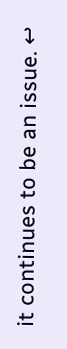it continues to be an issue. ↩